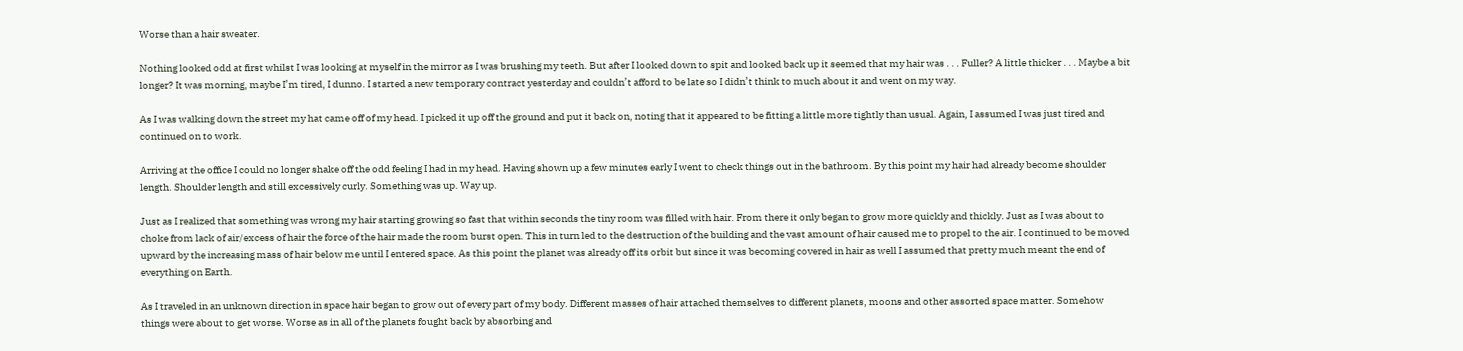Worse than a hair sweater.

Nothing looked odd at first whilst I was looking at myself in the mirror as I was brushing my teeth. But after I looked down to spit and looked back up it seemed that my hair was . . . Fuller? A little thicker . . . Maybe a bit longer? It was morning, maybe I’m tired, I dunno. I started a new temporary contract yesterday and couldn’t afford to be late so I didn’t think to much about it and went on my way.

As I was walking down the street my hat came off of my head. I picked it up off the ground and put it back on, noting that it appeared to be fitting a little more tightly than usual. Again, I assumed I was just tired and continued on to work.

Arriving at the office I could no longer shake off the odd feeling I had in my head. Having shown up a few minutes early I went to check things out in the bathroom. By this point my hair had already become shoulder length. Shoulder length and still excessively curly. Something was up. Way up.

Just as I realized that something was wrong my hair starting growing so fast that within seconds the tiny room was filled with hair. From there it only began to grow more quickly and thickly. Just as I was about to choke from lack of air/excess of hair the force of the hair made the room burst open. This in turn led to the destruction of the building and the vast amount of hair caused me to propel to the air. I continued to be moved upward by the increasing mass of hair below me until I entered space. As this point the planet was already off its orbit but since it was becoming covered in hair as well I assumed that pretty much meant the end of everything on Earth.

As I traveled in an unknown direction in space hair began to grow out of every part of my body. Different masses of hair attached themselves to different planets, moons and other assorted space matter. Somehow things were about to get worse. Worse as in all of the planets fought back by absorbing and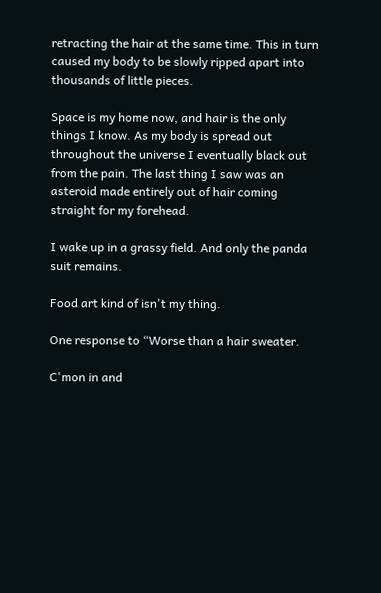retracting the hair at the same time. This in turn caused my body to be slowly ripped apart into thousands of little pieces.

Space is my home now, and hair is the only things I know. As my body is spread out throughout the universe I eventually black out from the pain. The last thing I saw was an asteroid made entirely out of hair coming straight for my forehead.

I wake up in a grassy field. And only the panda suit remains.

Food art kind of isn't my thing.

One response to “Worse than a hair sweater.

C'mon in and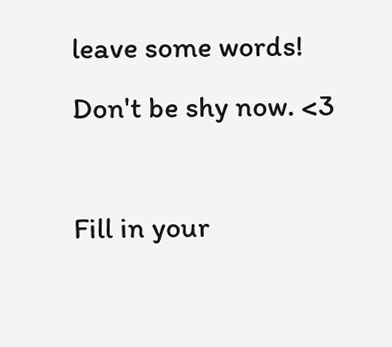leave some words! Don't be shy now. <3

Fill in your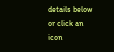details below or click an icon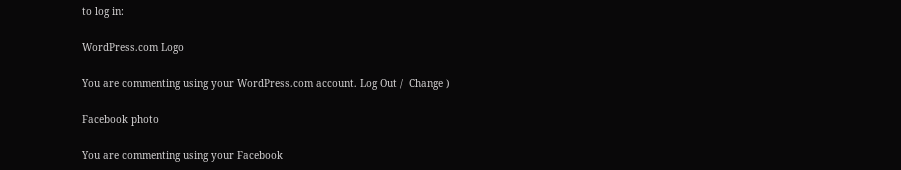to log in:

WordPress.com Logo

You are commenting using your WordPress.com account. Log Out /  Change )

Facebook photo

You are commenting using your Facebook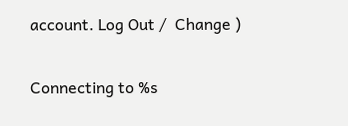account. Log Out /  Change )

Connecting to %s